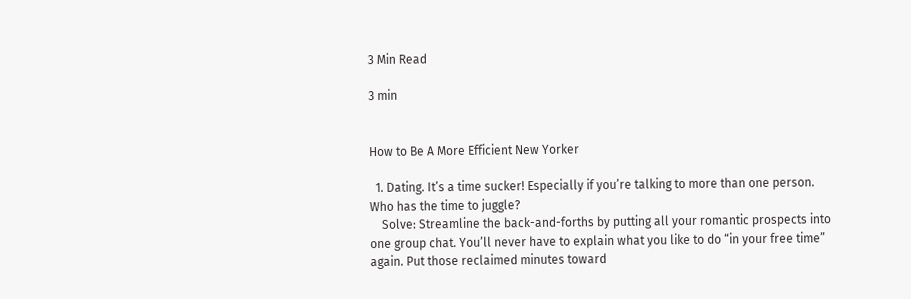3 Min Read

3 min


How to Be A More Efficient New Yorker

  1. Dating. It’s a time sucker! Especially if you’re talking to more than one person. Who has the time to juggle?
    Solve: Streamline the back-and-forths by putting all your romantic prospects into one group chat. You’ll never have to explain what you like to do “in your free time” again. Put those reclaimed minutes toward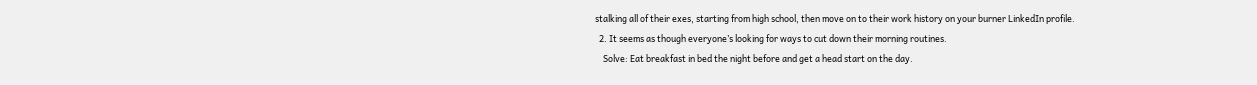stalking all of their exes, starting from high school, then move on to their work history on your burner LinkedIn profile.
  2. It seems as though everyone’s looking for ways to cut down their morning routines.
    Solve: Eat breakfast in bed the night before and get a head start on the day.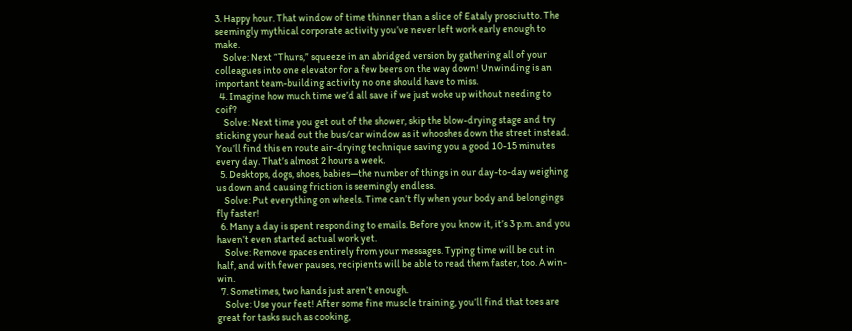3. Happy hour. That window of time thinner than a slice of Eataly prosciutto. The seemingly mythical corporate activity you’ve never left work early enough to make.
    Solve: Next “Thurs,” squeeze in an abridged version by gathering all of your colleagues into one elevator for a few beers on the way down! Unwinding is an important team-building activity no one should have to miss.
  4. Imagine how much time we’d all save if we just woke up without needing to coif?
    Solve: Next time you get out of the shower, skip the blow-drying stage and try sticking your head out the bus/car window as it whooshes down the street instead. You’ll find this en route air-drying technique saving you a good 10-15 minutes every day. That’s almost 2 hours a week.
  5. Desktops, dogs, shoes, babies—the number of things in our day-to-day weighing us down and causing friction is seemingly endless.
    Solve: Put everything on wheels. Time can’t fly when your body and belongings fly faster!
  6. Many a day is spent responding to emails. Before you know it, it’s 3 p.m. and you haven’t even started actual work yet.
    Solve: Remove spaces entirely from your messages. Typing time will be cut in half, and with fewer pauses, recipients will be able to read them faster, too. A win-win.
  7. Sometimes, two hands just aren’t enough.
    Solve: Use your feet! After some fine muscle training, you’ll find that toes are great for tasks such as cooking,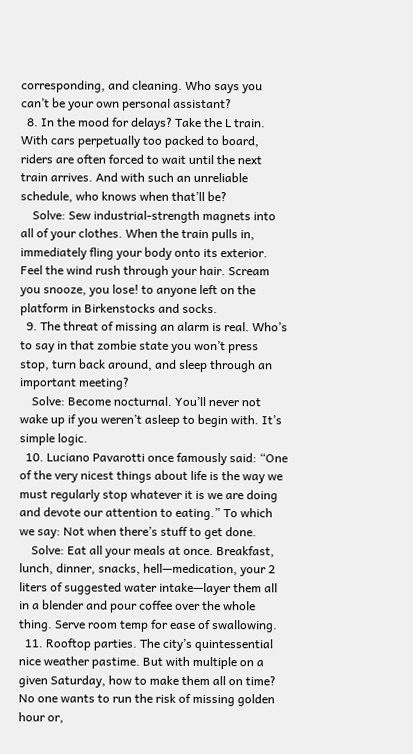corresponding, and cleaning. Who says you can’t be your own personal assistant?
  8. In the mood for delays? Take the L train. With cars perpetually too packed to board, riders are often forced to wait until the next train arrives. And with such an unreliable schedule, who knows when that’ll be?
    Solve: Sew industrial-strength magnets into all of your clothes. When the train pulls in, immediately fling your body onto its exterior. Feel the wind rush through your hair. Scream you snooze, you lose! to anyone left on the platform in Birkenstocks and socks.
  9. The threat of missing an alarm is real. Who’s to say in that zombie state you won’t press stop, turn back around, and sleep through an important meeting?
    Solve: Become nocturnal. You’ll never not wake up if you weren’t asleep to begin with. It’s simple logic.
  10. Luciano Pavarotti once famously said: “One of the very nicest things about life is the way we must regularly stop whatever it is we are doing and devote our attention to eating.” To which we say: Not when there’s stuff to get done.
    Solve: Eat all your meals at once. Breakfast, lunch, dinner, snacks, hell—medication, your 2 liters of suggested water intake—layer them all in a blender and pour coffee over the whole thing. Serve room temp for ease of swallowing.
  11. Rooftop parties. The city’s quintessential nice weather pastime. But with multiple on a given Saturday, how to make them all on time? No one wants to run the risk of missing golden hour or,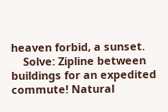heaven forbid, a sunset.
    Solve: Zipline between buildings for an expedited commute! Natural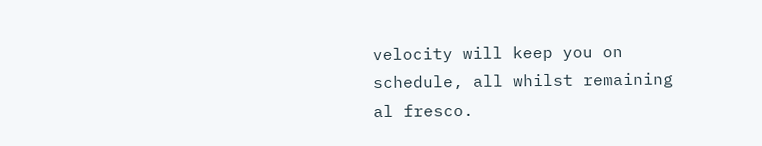velocity will keep you on schedule, all whilst remaining al fresco.